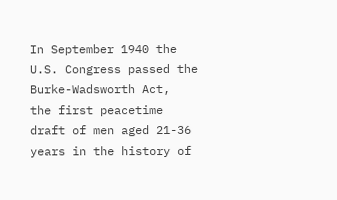In September 1940 the U.S. Congress passed the Burke-Wadsworth Act,  the first peacetime draft of men aged 21-36 years in the history of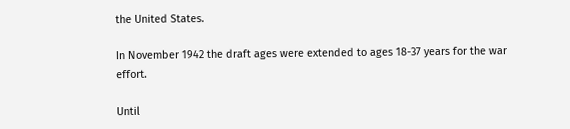the United States.

In November 1942 the draft ages were extended to ages 18-37 years for the war effort.

Until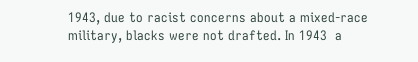1943, due to racist concerns about a mixed-race military, blacks were not drafted. In 1943  a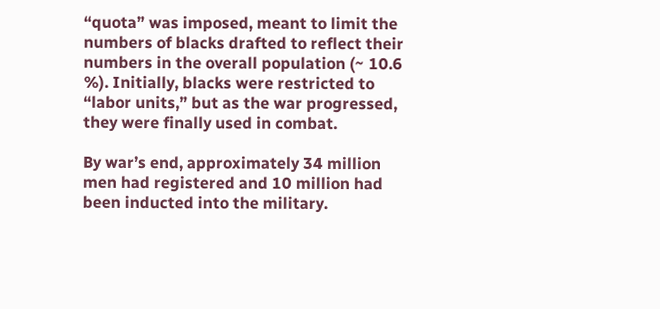“quota” was imposed, meant to limit the numbers of blacks drafted to reflect their numbers in the overall population (~ 10.6 %). Initially, blacks were restricted to “labor units,” but as the war progressed, they were finally used in combat.

By war’s end, approximately 34 million men had registered and 10 million had been inducted into the military.